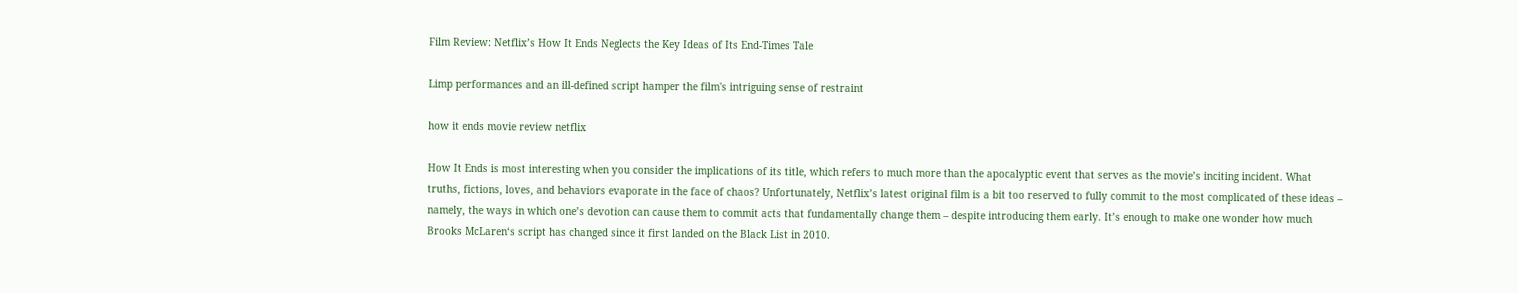Film Review: Netflix’s How It Ends Neglects the Key Ideas of Its End-Times Tale

Limp performances and an ill-defined script hamper the film's intriguing sense of restraint

how it ends movie review netflix

How It Ends is most interesting when you consider the implications of its title, which refers to much more than the apocalyptic event that serves as the movie’s inciting incident. What truths, fictions, loves, and behaviors evaporate in the face of chaos? Unfortunately, Netflix’s latest original film is a bit too reserved to fully commit to the most complicated of these ideas – namely, the ways in which one’s devotion can cause them to commit acts that fundamentally change them – despite introducing them early. It’s enough to make one wonder how much Brooks McLaren‘s script has changed since it first landed on the Black List in 2010.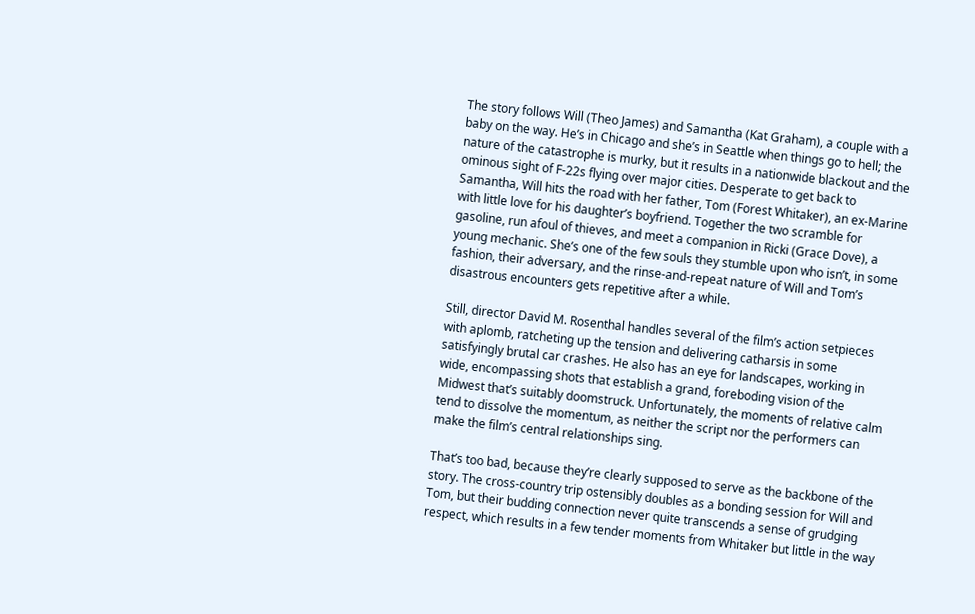The story follows Will (Theo James) and Samantha (Kat Graham), a couple with a baby on the way. He’s in Chicago and she’s in Seattle when things go to hell; the nature of the catastrophe is murky, but it results in a nationwide blackout and the ominous sight of F-22s flying over major cities. Desperate to get back to Samantha, Will hits the road with her father, Tom (Forest Whitaker), an ex-Marine with little love for his daughter’s boyfriend. Together the two scramble for gasoline, run afoul of thieves, and meet a companion in Ricki (Grace Dove), a young mechanic. She’s one of the few souls they stumble upon who isn’t, in some fashion, their adversary, and the rinse-and-repeat nature of Will and Tom’s disastrous encounters gets repetitive after a while.

Still, director David M. Rosenthal handles several of the film’s action setpieces with aplomb, ratcheting up the tension and delivering catharsis in some satisfyingly brutal car crashes. He also has an eye for landscapes, working in wide, encompassing shots that establish a grand, foreboding vision of the Midwest that’s suitably doomstruck. Unfortunately, the moments of relative calm tend to dissolve the momentum, as neither the script nor the performers can make the film’s central relationships sing.

That’s too bad, because they’re clearly supposed to serve as the backbone of the story. The cross-country trip ostensibly doubles as a bonding session for Will and Tom, but their budding connection never quite transcends a sense of grudging respect, which results in a few tender moments from Whitaker but little in the way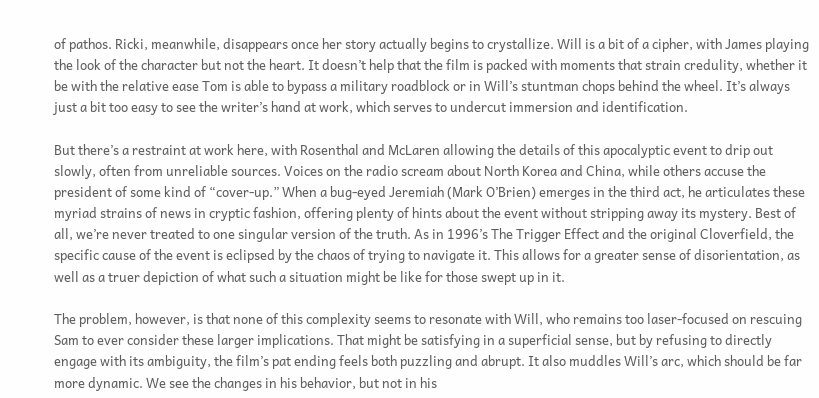of pathos. Ricki, meanwhile, disappears once her story actually begins to crystallize. Will is a bit of a cipher, with James playing the look of the character but not the heart. It doesn’t help that the film is packed with moments that strain credulity, whether it be with the relative ease Tom is able to bypass a military roadblock or in Will’s stuntman chops behind the wheel. It’s always just a bit too easy to see the writer’s hand at work, which serves to undercut immersion and identification.

But there’s a restraint at work here, with Rosenthal and McLaren allowing the details of this apocalyptic event to drip out slowly, often from unreliable sources. Voices on the radio scream about North Korea and China, while others accuse the president of some kind of “cover-up.” When a bug-eyed Jeremiah (Mark O’Brien) emerges in the third act, he articulates these myriad strains of news in cryptic fashion, offering plenty of hints about the event without stripping away its mystery. Best of all, we’re never treated to one singular version of the truth. As in 1996’s The Trigger Effect and the original Cloverfield, the specific cause of the event is eclipsed by the chaos of trying to navigate it. This allows for a greater sense of disorientation, as well as a truer depiction of what such a situation might be like for those swept up in it.

The problem, however, is that none of this complexity seems to resonate with Will, who remains too laser-focused on rescuing Sam to ever consider these larger implications. That might be satisfying in a superficial sense, but by refusing to directly engage with its ambiguity, the film’s pat ending feels both puzzling and abrupt. It also muddles Will’s arc, which should be far more dynamic. We see the changes in his behavior, but not in his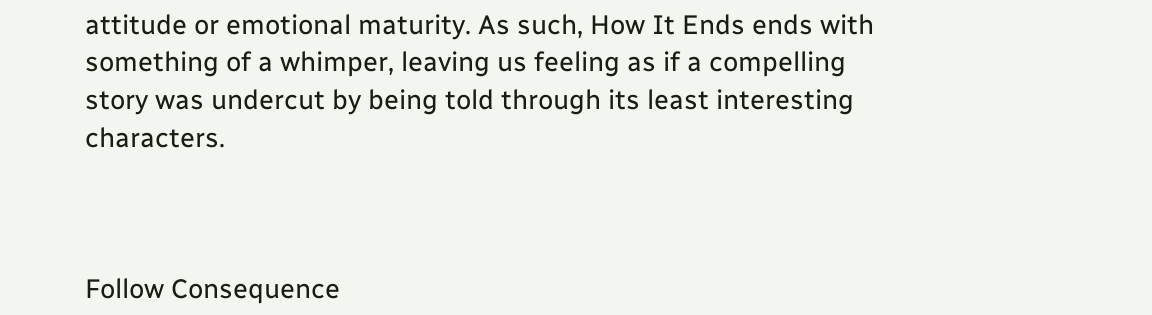attitude or emotional maturity. As such, How It Ends ends with something of a whimper, leaving us feeling as if a compelling story was undercut by being told through its least interesting characters.



Follow Consequence